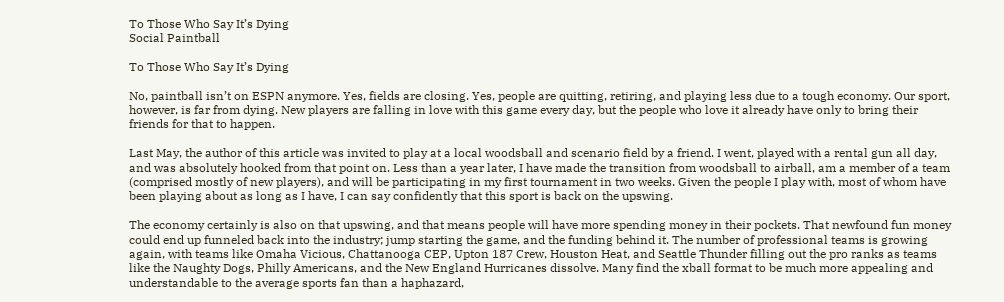To Those Who Say It’s Dying
Social Paintball

To Those Who Say It’s Dying

No, paintball isn’t on ESPN anymore. Yes, fields are closing. Yes, people are quitting, retiring, and playing less due to a tough economy. Our sport, however, is far from dying. New players are falling in love with this game every day, but the people who love it already have only to bring their friends for that to happen.

Last May, the author of this article was invited to play at a local woodsball and scenario field by a friend. I went, played with a rental gun all day, and was absolutely hooked from that point on. Less than a year later, I have made the transition from woodsball to airball, am a member of a team (comprised mostly of new players), and will be participating in my first tournament in two weeks. Given the people I play with, most of whom have been playing about as long as I have, I can say confidently that this sport is back on the upswing.

The economy certainly is also on that upswing, and that means people will have more spending money in their pockets. That newfound fun money could end up funneled back into the industry; jump starting the game, and the funding behind it. The number of professional teams is growing again, with teams like Omaha Vicious, Chattanooga CEP, Upton 187 Crew, Houston Heat, and Seattle Thunder filling out the pro ranks as teams like the Naughty Dogs, Philly Americans, and the New England Hurricanes dissolve. Many find the xball format to be much more appealing and understandable to the average sports fan than a haphazard,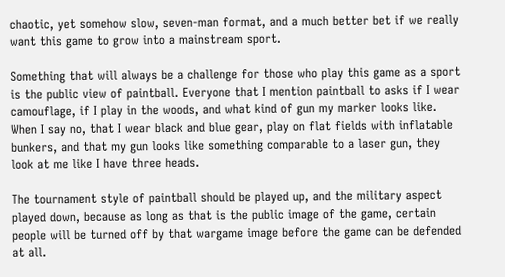chaotic, yet somehow slow, seven-man format, and a much better bet if we really want this game to grow into a mainstream sport.

Something that will always be a challenge for those who play this game as a sport is the public view of paintball. Everyone that I mention paintball to asks if I wear camouflage, if I play in the woods, and what kind of gun my marker looks like. When I say no, that I wear black and blue gear, play on flat fields with inflatable bunkers, and that my gun looks like something comparable to a laser gun, they look at me like I have three heads.

The tournament style of paintball should be played up, and the military aspect played down, because as long as that is the public image of the game, certain people will be turned off by that wargame image before the game can be defended at all.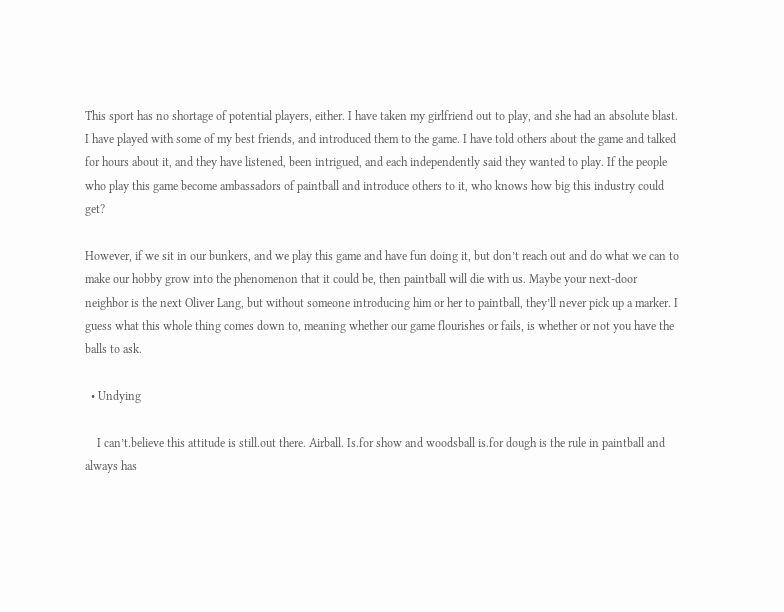This sport has no shortage of potential players, either. I have taken my girlfriend out to play, and she had an absolute blast. I have played with some of my best friends, and introduced them to the game. I have told others about the game and talked for hours about it, and they have listened, been intrigued, and each independently said they wanted to play. If the people who play this game become ambassadors of paintball and introduce others to it, who knows how big this industry could get?

However, if we sit in our bunkers, and we play this game and have fun doing it, but don’t reach out and do what we can to make our hobby grow into the phenomenon that it could be, then paintball will die with us. Maybe your next-door neighbor is the next Oliver Lang, but without someone introducing him or her to paintball, they’ll never pick up a marker. I guess what this whole thing comes down to, meaning whether our game flourishes or fails, is whether or not you have the balls to ask.

  • Undying

    I can’t.believe this attitude is still.out there. Airball. Is.for show and woodsball is.for dough is the rule in paintball and always has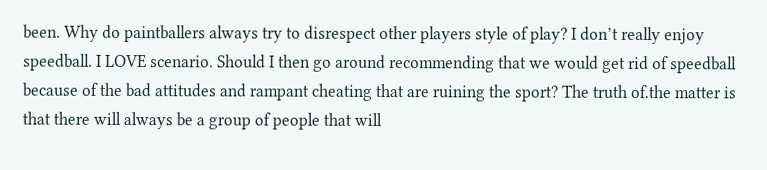been. Why do paintballers always try to disrespect other players style of play? I don’t really enjoy speedball. I LOVE scenario. Should I then go around recommending that we would get rid of speedball because of the bad attitudes and rampant cheating that are ruining the sport? The truth of.the matter is that there will always be a group of people that will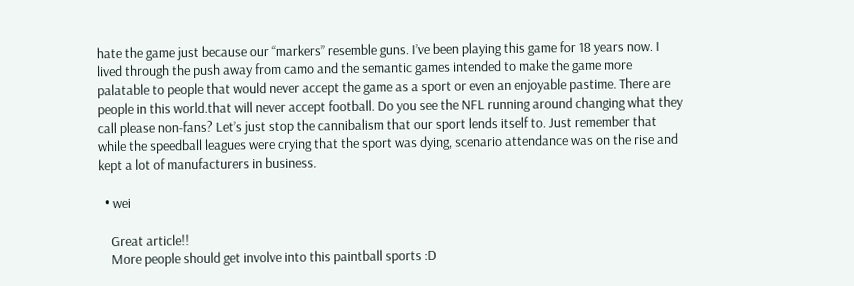hate the game just because our “markers” resemble guns. I’ve been playing this game for 18 years now. I lived through the push away from camo and the semantic games intended to make the game more palatable to people that would never accept the game as a sport or even an enjoyable pastime. There are people in this world.that will never accept football. Do you see the NFL running around changing what they call please non-fans? Let’s just stop the cannibalism that our sport lends itself to. Just remember that while the speedball leagues were crying that the sport was dying, scenario attendance was on the rise and kept a lot of manufacturers in business.

  • wei

    Great article!!
    More people should get involve into this paintball sports :D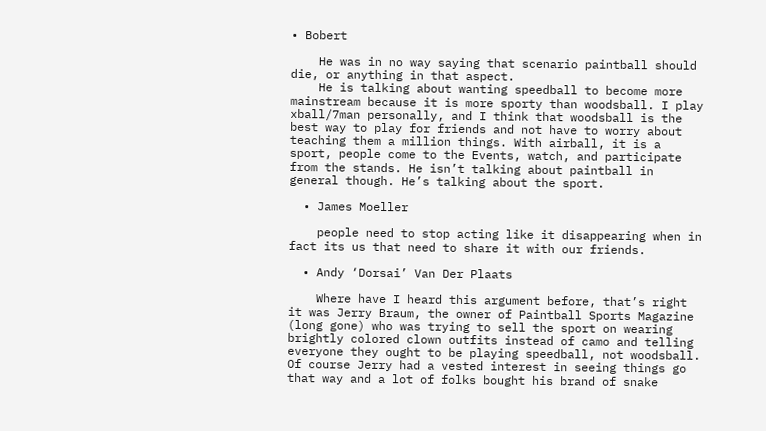• Bobert

    He was in no way saying that scenario paintball should die, or anything in that aspect.
    He is talking about wanting speedball to become more mainstream because it is more sporty than woodsball. I play xball/7man personally, and I think that woodsball is the best way to play for friends and not have to worry about teaching them a million things. With airball, it is a sport, people come to the Events, watch, and participate from the stands. He isn’t talking about paintball in general though. He’s talking about the sport.

  • James Moeller

    people need to stop acting like it disappearing when in fact its us that need to share it with our friends.

  • Andy ‘Dorsai’ Van Der Plaats

    Where have I heard this argument before, that’s right it was Jerry Braum, the owner of Paintball Sports Magazine (long gone) who was trying to sell the sport on wearing brightly colored clown outfits instead of camo and telling everyone they ought to be playing speedball, not woodsball. Of course Jerry had a vested interest in seeing things go that way and a lot of folks bought his brand of snake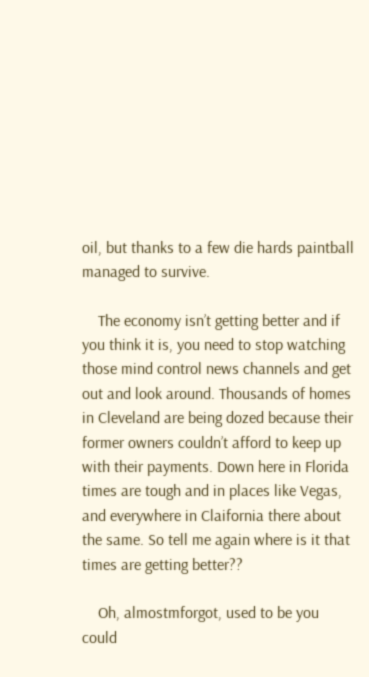oil, but thanks to a few die hards paintball managed to survive.

    The economy isn’t getting better and if you think it is, you need to stop watching those mind control news channels and get out and look around. Thousands of homes in Cleveland are being dozed because their former owners couldn’t afford to keep up with their payments. Down here in Florida times are tough and in places like Vegas, and everywhere in Claifornia there about the same. So tell me again where is it that times are getting better??

    Oh, almostmforgot, used to be you could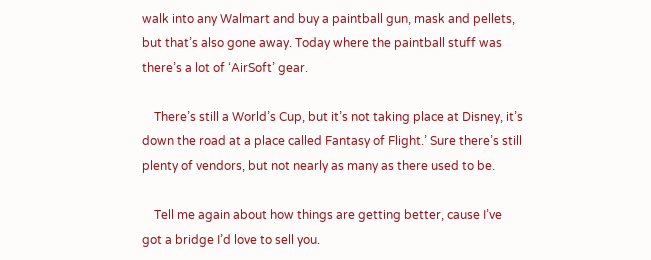walk into any Walmart and buy a paintball gun, mask and pellets, but that’s also gone away. Today where the paintball stuff was there’s a lot of ‘AirSoft’ gear.

    There’s still a World’s Cup, but it’s not taking place at Disney, it’s down the road at a place called Fantasy of Flight.’ Sure there’s still plenty of vendors, but not nearly as many as there used to be.

    Tell me again about how things are getting better, cause I’ve got a bridge I’d love to sell you.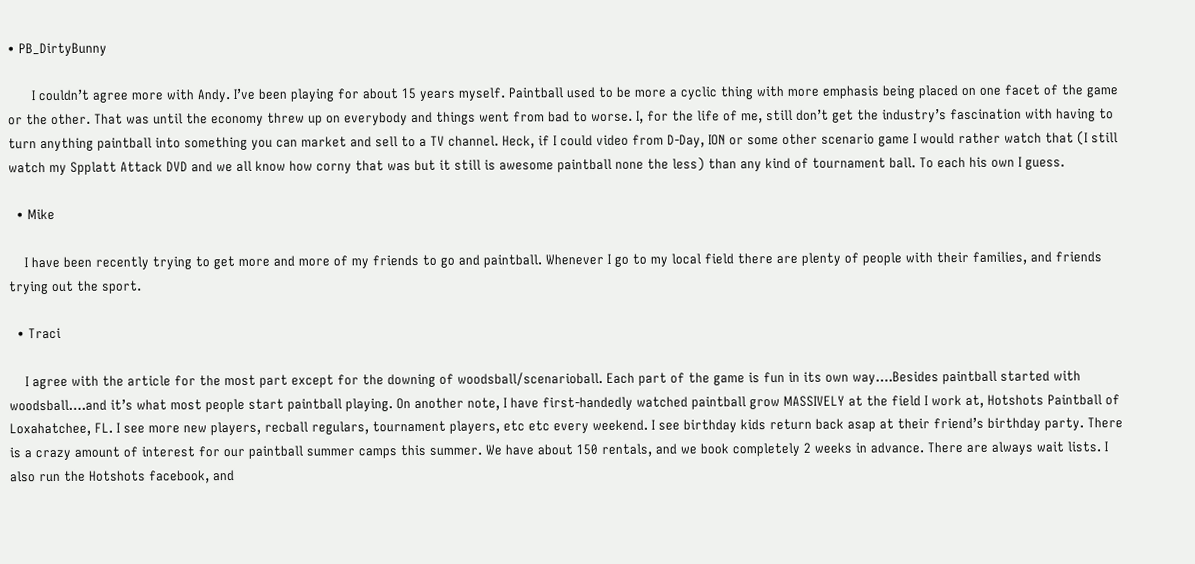• PB_DirtyBunny

      I couldn’t agree more with Andy. I’ve been playing for about 15 years myself. Paintball used to be more a cyclic thing with more emphasis being placed on one facet of the game or the other. That was until the economy threw up on everybody and things went from bad to worse. I, for the life of me, still don’t get the industry’s fascination with having to turn anything paintball into something you can market and sell to a TV channel. Heck, if I could video from D-Day, ION or some other scenario game I would rather watch that (I still watch my Spplatt Attack DVD and we all know how corny that was but it still is awesome paintball none the less) than any kind of tournament ball. To each his own I guess.

  • Mike

    I have been recently trying to get more and more of my friends to go and paintball. Whenever I go to my local field there are plenty of people with their families, and friends trying out the sport.

  • Traci

    I agree with the article for the most part except for the downing of woodsball/scenarioball. Each part of the game is fun in its own way….Besides paintball started with woodsball….and it’s what most people start paintball playing. On another note, I have first-handedly watched paintball grow MASSIVELY at the field I work at, Hotshots Paintball of Loxahatchee, FL. I see more new players, recball regulars, tournament players, etc etc every weekend. I see birthday kids return back asap at their friend’s birthday party. There is a crazy amount of interest for our paintball summer camps this summer. We have about 150 rentals, and we book completely 2 weeks in advance. There are always wait lists. I also run the Hotshots facebook, and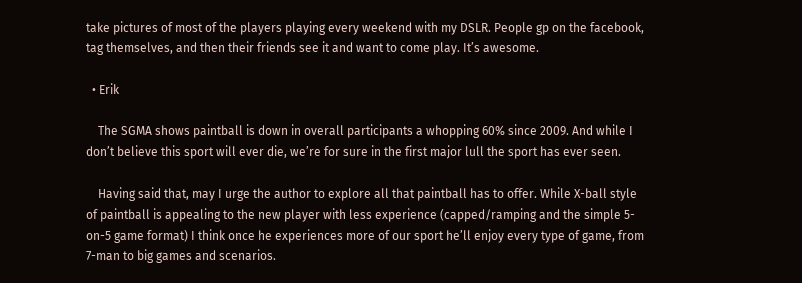take pictures of most of the players playing every weekend with my DSLR. People gp on the facebook, tag themselves, and then their friends see it and want to come play. It’s awesome.

  • Erik

    The SGMA shows paintball is down in overall participants a whopping 60% since 2009. And while I don’t believe this sport will ever die, we’re for sure in the first major lull the sport has ever seen.

    Having said that, may I urge the author to explore all that paintball has to offer. While X-ball style of paintball is appealing to the new player with less experience (capped/ramping and the simple 5-on-5 game format) I think once he experiences more of our sport he’ll enjoy every type of game, from 7-man to big games and scenarios.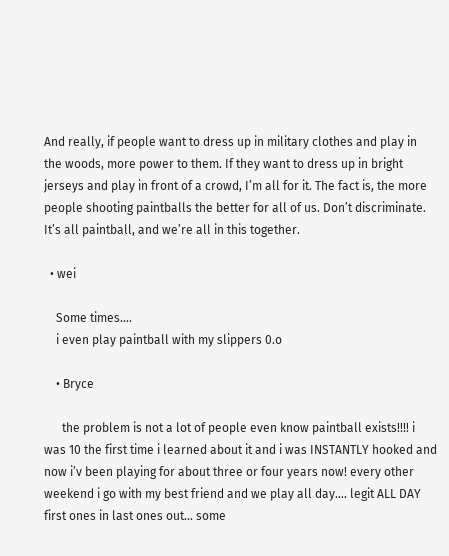And really, if people want to dress up in military clothes and play in the woods, more power to them. If they want to dress up in bright jerseys and play in front of a crowd, I’m all for it. The fact is, the more people shooting paintballs the better for all of us. Don’t discriminate. It’s all paintball, and we’re all in this together.

  • wei

    Some times….
    i even play paintball with my slippers 0.o

    • Bryce

      the problem is not a lot of people even know paintball exists!!!! i was 10 the first time i learned about it and i was INSTANTLY hooked and now i’v been playing for about three or four years now! every other weekend i go with my best friend and we play all day…. legit ALL DAY first ones in last ones out… some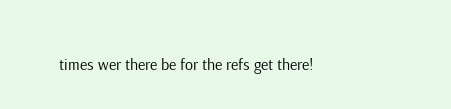times wer there be for the refs get there!